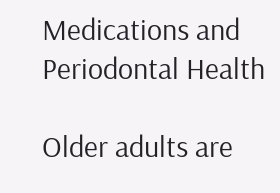Medications and Periodontal Health

Older adults are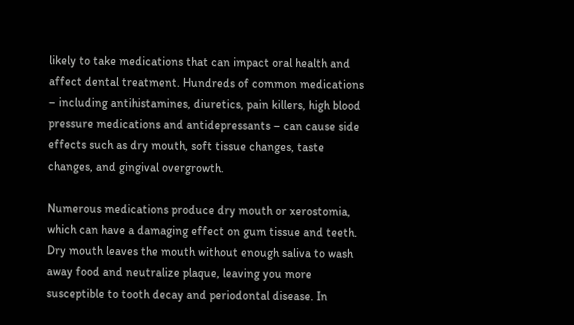likely to take medications that can impact oral health and affect dental treatment. Hundreds of common medications – including antihistamines, diuretics, pain killers, high blood pressure medications and antidepressants – can cause side effects such as dry mouth, soft tissue changes, taste changes, and gingival overgrowth.

Numerous medications produce dry mouth or xerostomia, which can have a damaging effect on gum tissue and teeth. Dry mouth leaves the mouth without enough saliva to wash away food and neutralize plaque, leaving you more susceptible to tooth decay and periodontal disease. In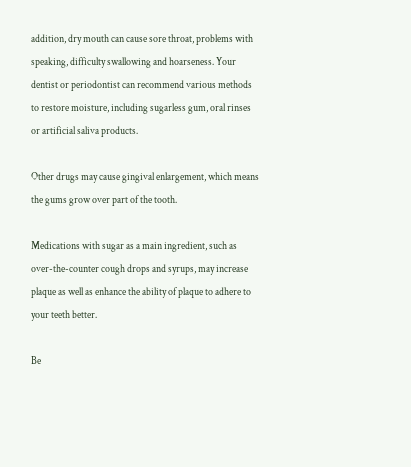addition, dry mouth can cause sore throat, problems with speaking, difficulty swallowing and hoarseness. Your dentist or periodontist can recommend various methods to restore moisture, including sugarless gum, oral rinses or artificial saliva products.

Other drugs may cause gingival enlargement, which means the gums grow over part of the tooth.

Medications with sugar as a main ingredient, such as over-the-counter cough drops and syrups, may increase plaque as well as enhance the ability of plaque to adhere to your teeth better.

Be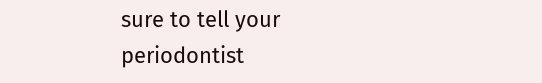sure to tell your periodontist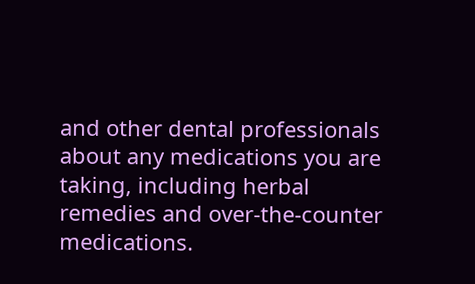and other dental professionals about any medications you are taking, including herbal remedies and over-the-counter medications.